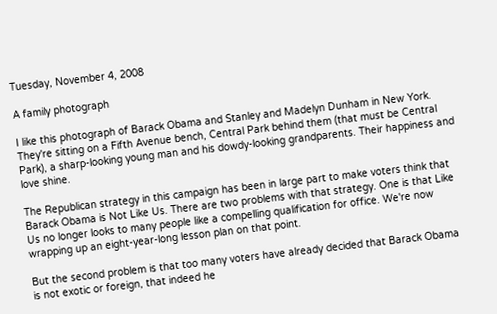Tuesday, November 4, 2008

A family photograph

I like this photograph of Barack Obama and Stanley and Madelyn Dunham in New York. They're sitting on a Fifth Avenue bench, Central Park behind them (that must be Central Park), a sharp-looking young man and his dowdy-looking grandparents. Their happiness and love shine.

The Republican strategy in this campaign has been in large part to make voters think that Barack Obama is Not Like Us. There are two problems with that strategy. One is that Like Us no longer looks to many people like a compelling qualification for office. We're now wrapping up an eight-year-long lesson plan on that point.

But the second problem is that too many voters have already decided that Barack Obama is not exotic or foreign, that indeed he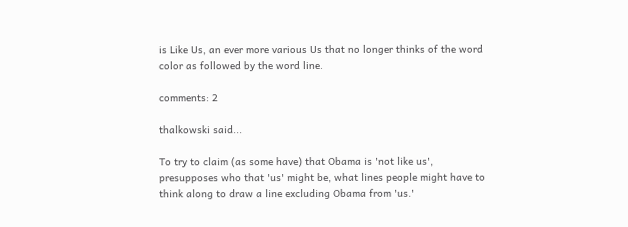is Like Us, an ever more various Us that no longer thinks of the word color as followed by the word line.

comments: 2

thalkowski said...

To try to claim (as some have) that Obama is 'not like us', presupposes who that 'us' might be, what lines people might have to think along to draw a line excluding Obama from 'us.'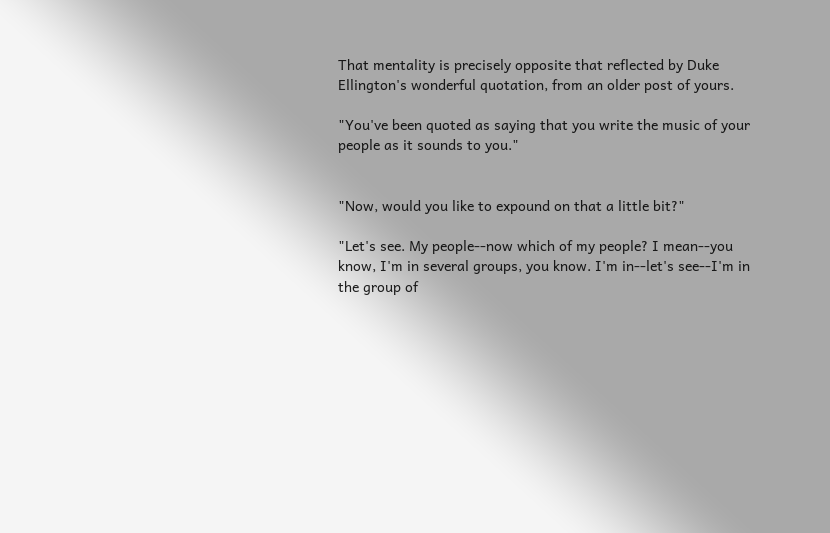That mentality is precisely opposite that reflected by Duke Ellington's wonderful quotation, from an older post of yours.

"You've been quoted as saying that you write the music of your people as it sounds to you."


"Now, would you like to expound on that a little bit?"

"Let's see. My people--now which of my people? I mean--you know, I'm in several groups, you know. I'm in--let's see--I'm in the group of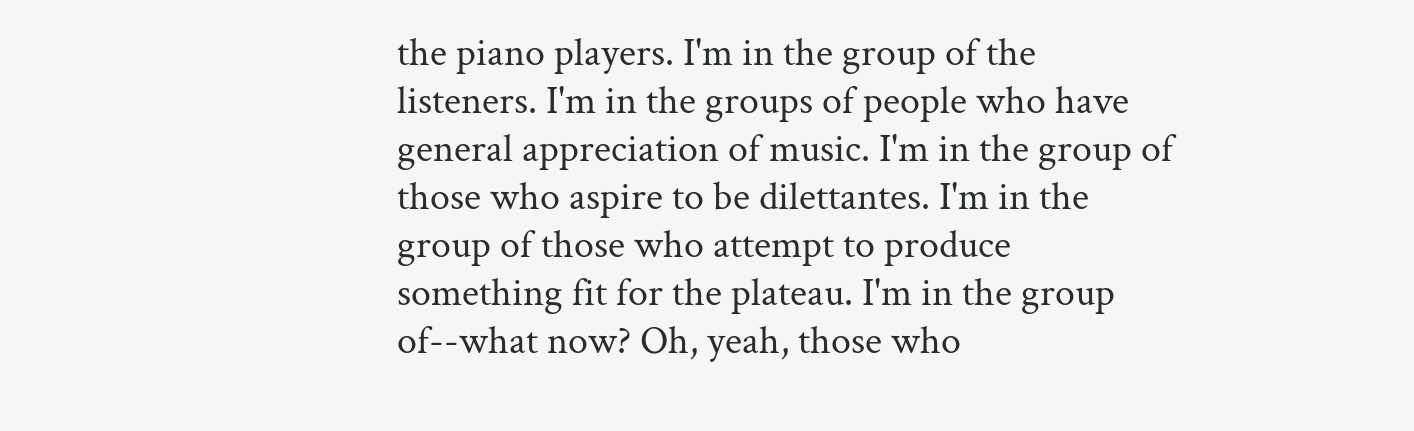the piano players. I'm in the group of the listeners. I'm in the groups of people who have general appreciation of music. I'm in the group of those who aspire to be dilettantes. I'm in the group of those who attempt to produce something fit for the plateau. I'm in the group of--what now? Oh, yeah, those who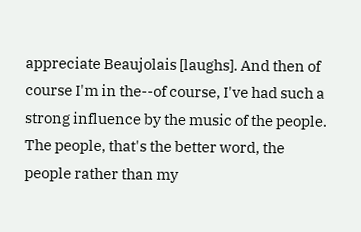appreciate Beaujolais [laughs]. And then of course I'm in the--of course, I've had such a strong influence by the music of the people. The people, that's the better word, the people rather than my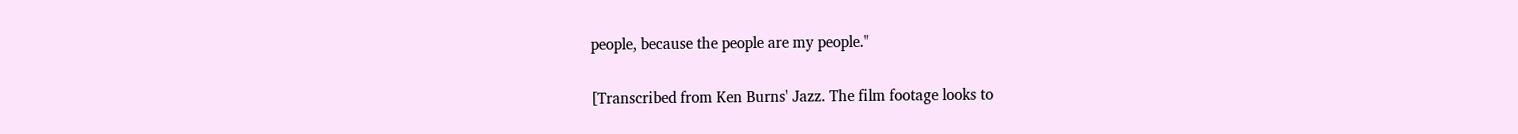people, because the people are my people."

[Transcribed from Ken Burns' Jazz. The film footage looks to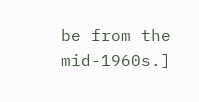be from the mid-1960s.]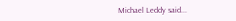Michael Leddy said...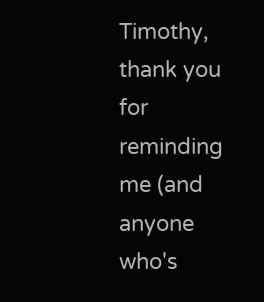Timothy, thank you for reminding me (and anyone who's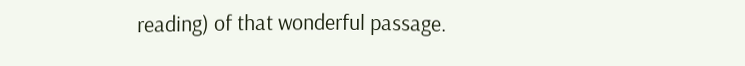reading) of that wonderful passage.